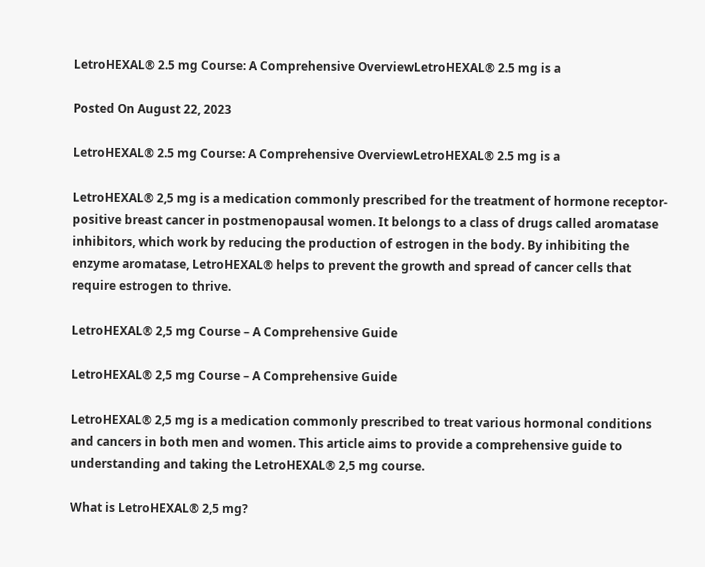LetroHEXAL® 2.5 mg Course: A Comprehensive OverviewLetroHEXAL® 2.5 mg is a

Posted On August 22, 2023

LetroHEXAL® 2.5 mg Course: A Comprehensive OverviewLetroHEXAL® 2.5 mg is a

LetroHEXAL® 2,5 mg is a medication commonly prescribed for the treatment of hormone receptor-positive breast cancer in postmenopausal women. It belongs to a class of drugs called aromatase inhibitors, which work by reducing the production of estrogen in the body. By inhibiting the enzyme aromatase, LetroHEXAL® helps to prevent the growth and spread of cancer cells that require estrogen to thrive.

LetroHEXAL® 2,5 mg Course – A Comprehensive Guide

LetroHEXAL® 2,5 mg Course – A Comprehensive Guide

LetroHEXAL® 2,5 mg is a medication commonly prescribed to treat various hormonal conditions and cancers in both men and women. This article aims to provide a comprehensive guide to understanding and taking the LetroHEXAL® 2,5 mg course.

What is LetroHEXAL® 2,5 mg?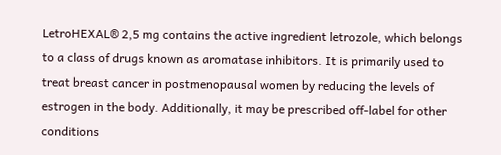LetroHEXAL® 2,5 mg contains the active ingredient letrozole, which belongs to a class of drugs known as aromatase inhibitors. It is primarily used to treat breast cancer in postmenopausal women by reducing the levels of estrogen in the body. Additionally, it may be prescribed off-label for other conditions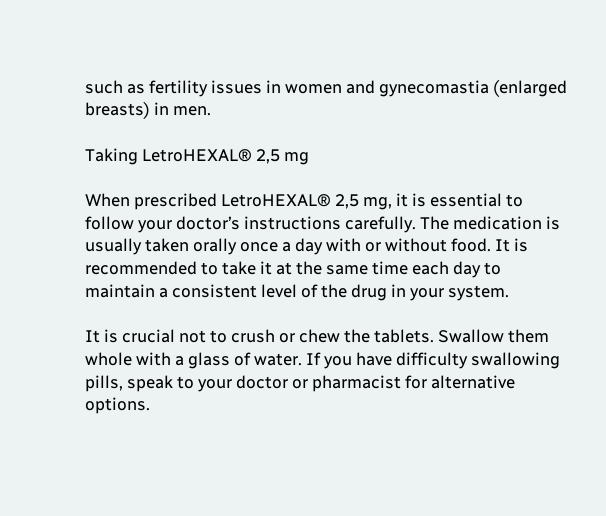such as fertility issues in women and gynecomastia (enlarged breasts) in men.

Taking LetroHEXAL® 2,5 mg

When prescribed LetroHEXAL® 2,5 mg, it is essential to follow your doctor’s instructions carefully. The medication is usually taken orally once a day with or without food. It is recommended to take it at the same time each day to maintain a consistent level of the drug in your system.

It is crucial not to crush or chew the tablets. Swallow them whole with a glass of water. If you have difficulty swallowing pills, speak to your doctor or pharmacist for alternative options.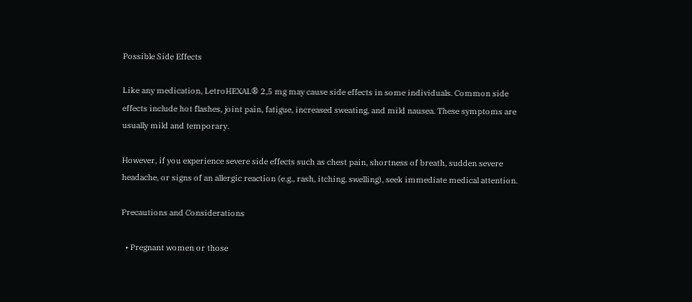Possible Side Effects

Like any medication, LetroHEXAL® 2,5 mg may cause side effects in some individuals. Common side effects include hot flashes, joint pain, fatigue, increased sweating, and mild nausea. These symptoms are usually mild and temporary.

However, if you experience severe side effects such as chest pain, shortness of breath, sudden severe headache, or signs of an allergic reaction (e.g., rash, itching, swelling), seek immediate medical attention.

Precautions and Considerations

  • Pregnant women or those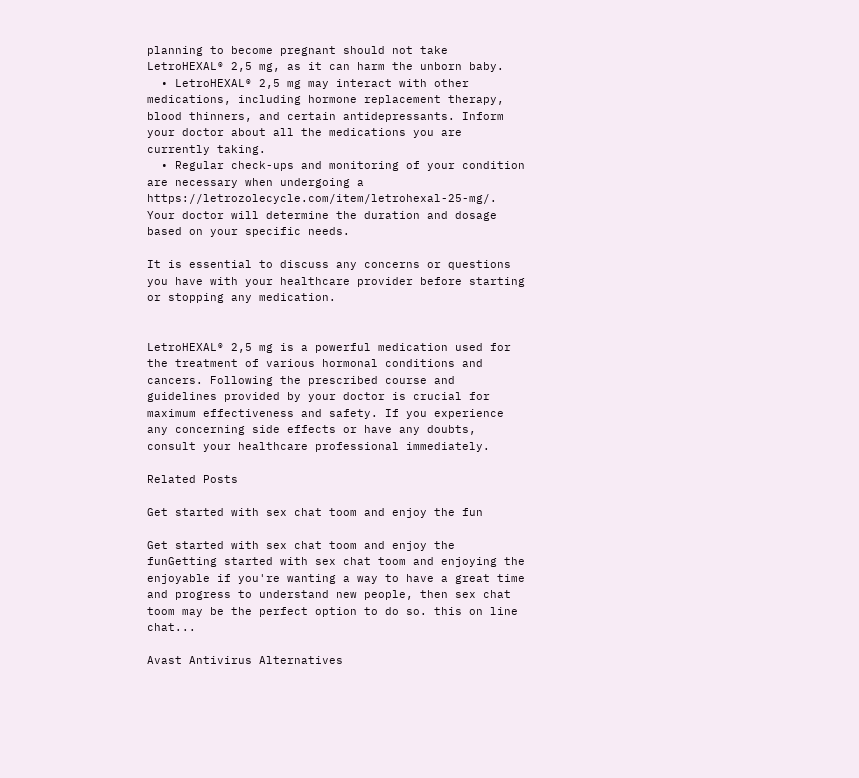planning to become pregnant should not take LetroHEXAL® 2,5 mg, as it can harm the unborn baby.
  • LetroHEXAL® 2,5 mg may interact with other medications, including hormone replacement therapy, blood thinners, and certain antidepressants. Inform your doctor about all the medications you are currently taking.
  • Regular check-ups and monitoring of your condition are necessary when undergoing a https://letrozolecycle.com/item/letrohexal-25-mg/. Your doctor will determine the duration and dosage based on your specific needs.

It is essential to discuss any concerns or questions you have with your healthcare provider before starting or stopping any medication.


LetroHEXAL® 2,5 mg is a powerful medication used for the treatment of various hormonal conditions and cancers. Following the prescribed course and guidelines provided by your doctor is crucial for maximum effectiveness and safety. If you experience any concerning side effects or have any doubts, consult your healthcare professional immediately.

Related Posts

Get started with sex chat toom and enjoy the fun

Get started with sex chat toom and enjoy the funGetting started with sex chat toom and enjoying the enjoyable if you're wanting a way to have a great time and progress to understand new people, then sex chat toom may be the perfect option to do so. this on line chat...

Avast Antivirus Alternatives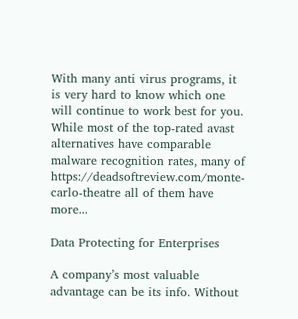With many anti virus programs, it is very hard to know which one will continue to work best for you. While most of the top-rated avast alternatives have comparable malware recognition rates, many of https://deadsoftreview.com/monte-carlo-theatre all of them have more...

Data Protecting for Enterprises

A company’s most valuable advantage can be its info. Without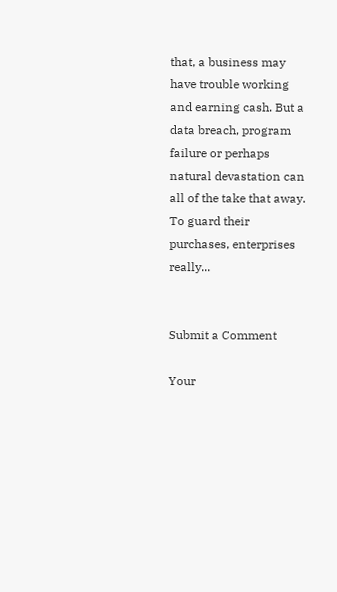that, a business may have trouble working and earning cash. But a data breach, program failure or perhaps natural devastation can all of the take that away. To guard their purchases, enterprises really...


Submit a Comment

Your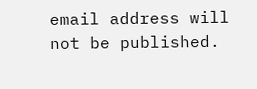email address will not be published.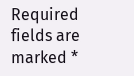Required fields are marked *